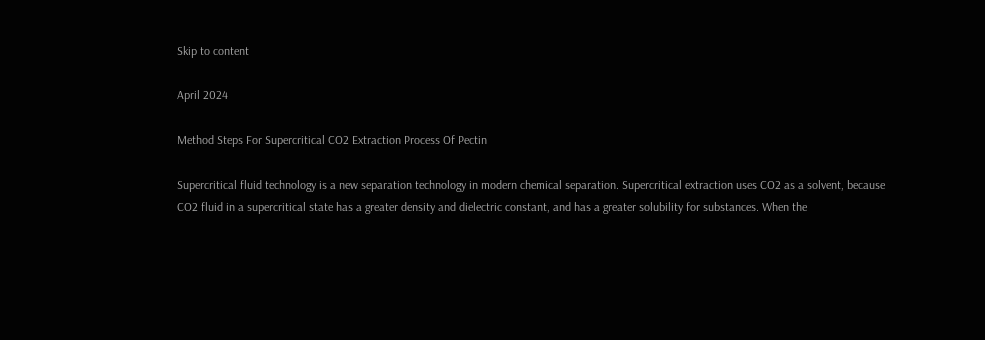Skip to content

April 2024

Method Steps For Supercritical CO2 Extraction Process Of Pectin

Supercritical fluid technology is a new separation technology in modern chemical separation. Supercritical extraction uses CO2 as a solvent, because CO2 fluid in a supercritical state has a greater density and dielectric constant, and has a greater solubility for substances. When the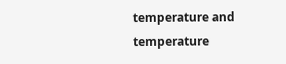temperature and temperature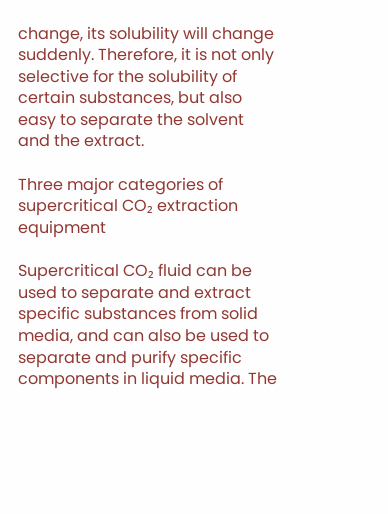change, its solubility will change suddenly. Therefore, it is not only selective for the solubility of certain substances, but also easy to separate the solvent and the extract.

Three major categories of supercritical CO₂ extraction equipment

Supercritical CO₂ fluid can be used to separate and extract specific substances from solid media, and can also be used to separate and purify specific components in liquid media. The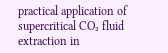practical application of supercritical CO₂ fluid extraction in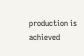production is achieved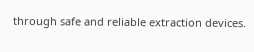through safe and reliable extraction devices.